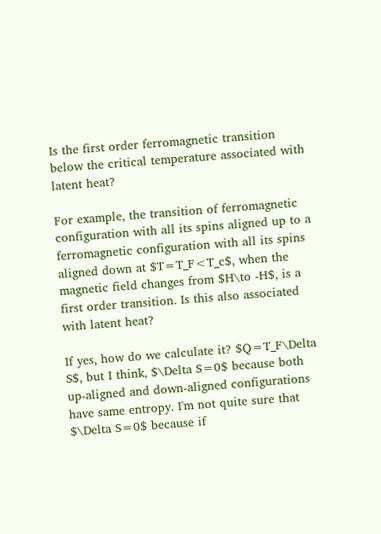Is the first order ferromagnetic transition below the critical temperature associated with latent heat?

For example, the transition of ferromagnetic configuration with all its spins aligned up to a ferromagnetic configuration with all its spins aligned down at $T=T_F<T_c$, when the magnetic field changes from $H\to -H$, is a first order transition. Is this also associated with latent heat?

If yes, how do we calculate it? $Q=T_F\Delta S$, but I think, $\Delta S=0$ because both up-aligned and down-aligned configurations have same entropy. I'm not quite sure that $\Delta S=0$ because if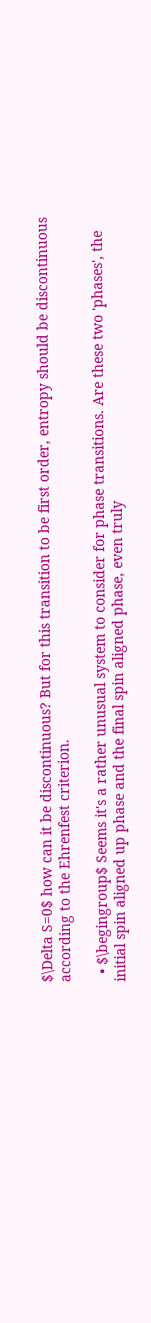$\Delta S=0$ how can it be discontinuous? But for this transition to be first order, entropy should be discontinuous according to the Ehrenfest criterion.

  • $\begingroup$ Seems it's a rather unusual system to consider for phase transitions. Are these two 'phases', the initial spin aligned up phase and the final spin aligned phase, even truly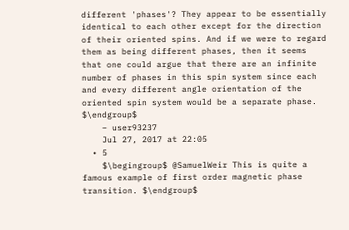different 'phases'? They appear to be essentially identical to each other except for the direction of their oriented spins. And if we were to regard them as being different phases, then it seems that one could argue that there are an infinite number of phases in this spin system since each and every different angle orientation of the oriented spin system would be a separate phase. $\endgroup$
    – user93237
    Jul 27, 2017 at 22:05
  • 5
    $\begingroup$ @SamuelWeir This is quite a famous example of first order magnetic phase transition. $\endgroup$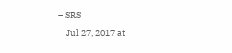– SRS
    Jul 27, 2017 at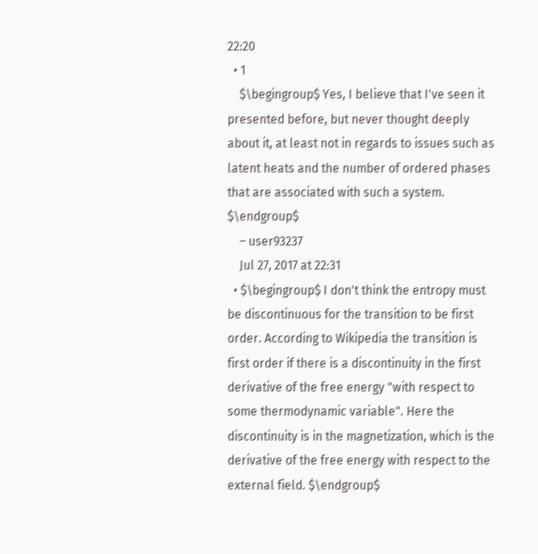22:20
  • 1
    $\begingroup$ Yes, I believe that I've seen it presented before, but never thought deeply about it, at least not in regards to issues such as latent heats and the number of ordered phases that are associated with such a system. $\endgroup$
    – user93237
    Jul 27, 2017 at 22:31
  • $\begingroup$ I don't think the entropy must be discontinuous for the transition to be first order. According to Wikipedia the transition is first order if there is a discontinuity in the first derivative of the free energy "with respect to some thermodynamic variable". Here the discontinuity is in the magnetization, which is the derivative of the free energy with respect to the external field. $\endgroup$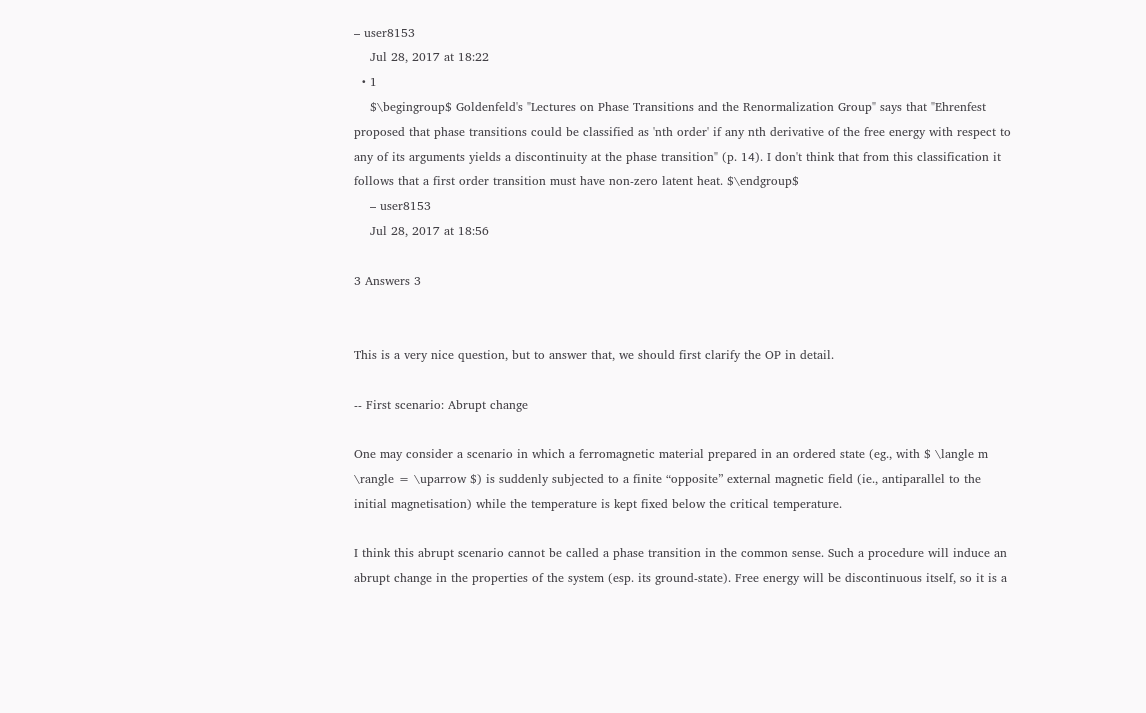– user8153
    Jul 28, 2017 at 18:22
  • 1
    $\begingroup$ Goldenfeld's "Lectures on Phase Transitions and the Renormalization Group" says that "Ehrenfest proposed that phase transitions could be classified as 'nth order' if any nth derivative of the free energy with respect to any of its arguments yields a discontinuity at the phase transition" (p. 14). I don't think that from this classification it follows that a first order transition must have non-zero latent heat. $\endgroup$
    – user8153
    Jul 28, 2017 at 18:56

3 Answers 3


This is a very nice question, but to answer that, we should first clarify the OP in detail.

-- First scenario: Abrupt change

One may consider a scenario in which a ferromagnetic material prepared in an ordered state (eg., with $ \langle m \rangle = \uparrow $) is suddenly subjected to a finite “opposite” external magnetic field (ie., antiparallel to the initial magnetisation) while the temperature is kept fixed below the critical temperature.

I think this abrupt scenario cannot be called a phase transition in the common sense. Such a procedure will induce an abrupt change in the properties of the system (esp. its ground-state). Free energy will be discontinuous itself, so it is a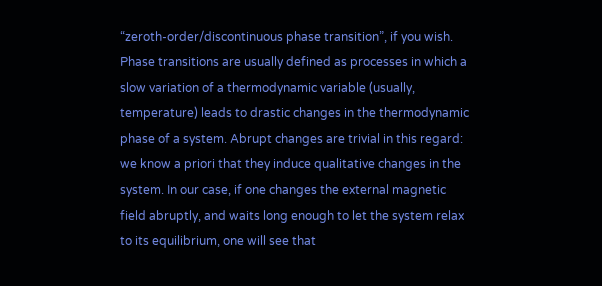“zeroth-order/discontinuous phase transition”, if you wish. Phase transitions are usually defined as processes in which a slow variation of a thermodynamic variable (usually, temperature) leads to drastic changes in the thermodynamic phase of a system. Abrupt changes are trivial in this regard: we know a priori that they induce qualitative changes in the system. In our case, if one changes the external magnetic field abruptly, and waits long enough to let the system relax to its equilibrium, one will see that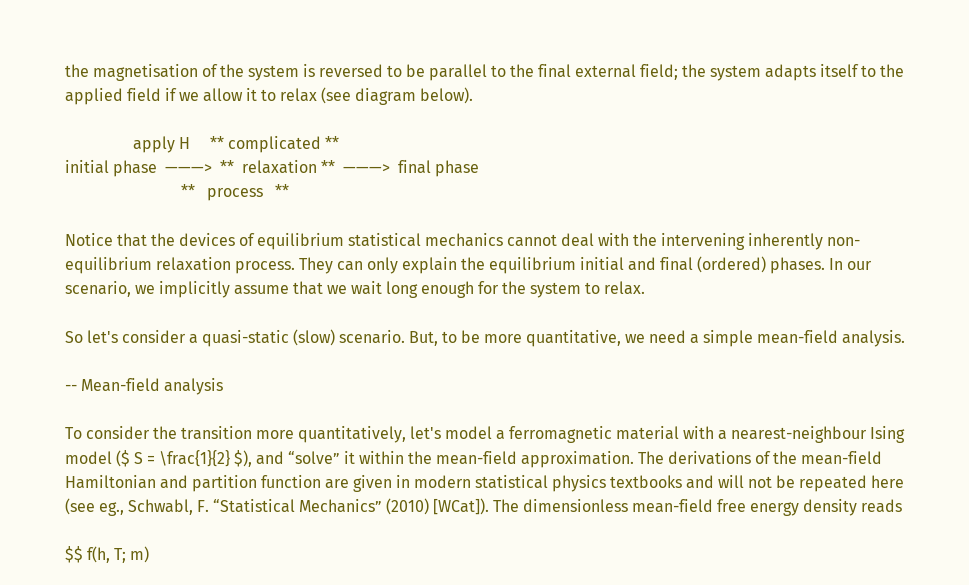the magnetisation of the system is reversed to be parallel to the final external field; the system adapts itself to the applied field if we allow it to relax (see diagram below).

                 apply H     ** complicated **
initial phase  ———>  **  relaxation **  ———>  final phase
                             **   process   **

Notice that the devices of equilibrium statistical mechanics cannot deal with the intervening inherently non-equilibrium relaxation process. They can only explain the equilibrium initial and final (ordered) phases. In our scenario, we implicitly assume that we wait long enough for the system to relax.

So let's consider a quasi-static (slow) scenario. But, to be more quantitative, we need a simple mean-field analysis.

-- Mean-field analysis

To consider the transition more quantitatively, let's model a ferromagnetic material with a nearest-neighbour Ising model ($ S = \frac{1}{2} $), and “solve” it within the mean-field approximation. The derivations of the mean-field Hamiltonian and partition function are given in modern statistical physics textbooks and will not be repeated here (see eg., Schwabl, F. “Statistical Mechanics” (2010) [WCat]). The dimensionless mean-field free energy density reads

$$ f(h, T; m)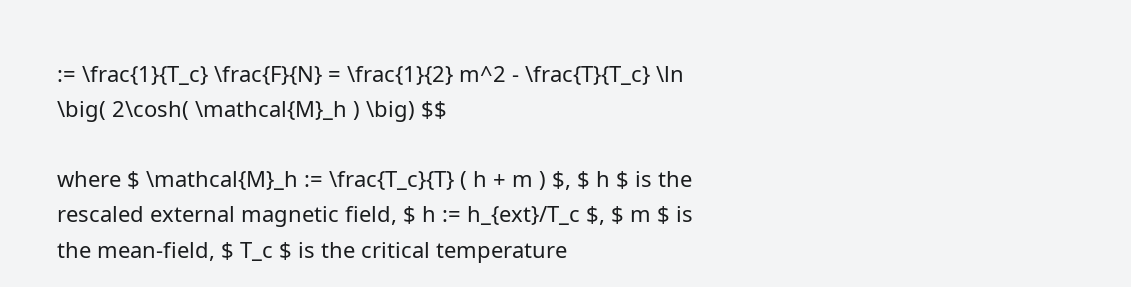:= \frac{1}{T_c} \frac{F}{N} = \frac{1}{2} m^2 - \frac{T}{T_c} \ln \big( 2\cosh( \mathcal{M}_h ) \big) $$

where $ \mathcal{M}_h := \frac{T_c}{T} ( h + m ) $, $ h $ is the rescaled external magnetic field, $ h := h_{ext}/T_c $, $ m $ is the mean-field, $ T_c $ is the critical temperature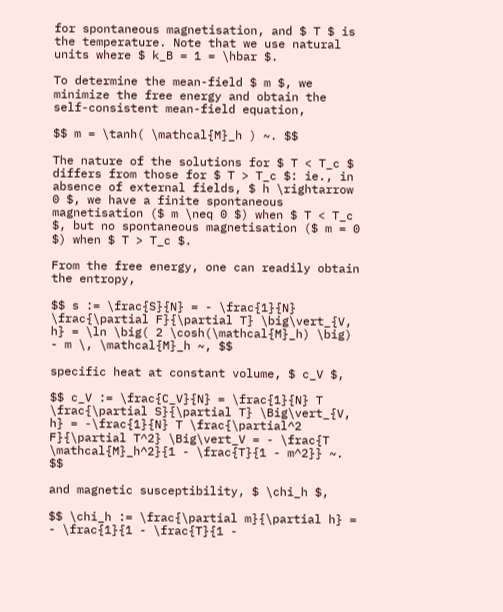for spontaneous magnetisation, and $ T $ is the temperature. Note that we use natural units where $ k_B = 1 = \hbar $.

To determine the mean-field $ m $, we minimize the free energy and obtain the self-consistent mean-field equation,

$$ m = \tanh( \mathcal{M}_h ) ~. $$

The nature of the solutions for $ T < T_c $ differs from those for $ T > T_c $: ie., in absence of external fields, $ h \rightarrow 0 $, we have a finite spontaneous magnetisation ($ m \neq 0 $) when $ T < T_c $, but no spontaneous magnetisation ($ m = 0 $) when $ T > T_c $.

From the free energy, one can readily obtain the entropy,

$$ s := \frac{S}{N} = - \frac{1}{N} \frac{\partial F}{\partial T} \big\vert_{V, h} = \ln \big( 2 \cosh(\mathcal{M}_h) \big) - m \, \mathcal{M}_h ~, $$

specific heat at constant volume, $ c_V $,

$$ c_V := \frac{C_V}{N} = \frac{1}{N} T \frac{\partial S}{\partial T} \Big\vert_{V, h} = -\frac{1}{N} T \frac{\partial^2 F}{\partial T^2} \Big\vert_V = - \frac{T \mathcal{M}_h^2}{1 - \frac{T}{1 - m^2}} ~. $$

and magnetic susceptibility, $ \chi_h $,

$$ \chi_h := \frac{\partial m}{\partial h} = - \frac{1}{1 - \frac{T}{1 -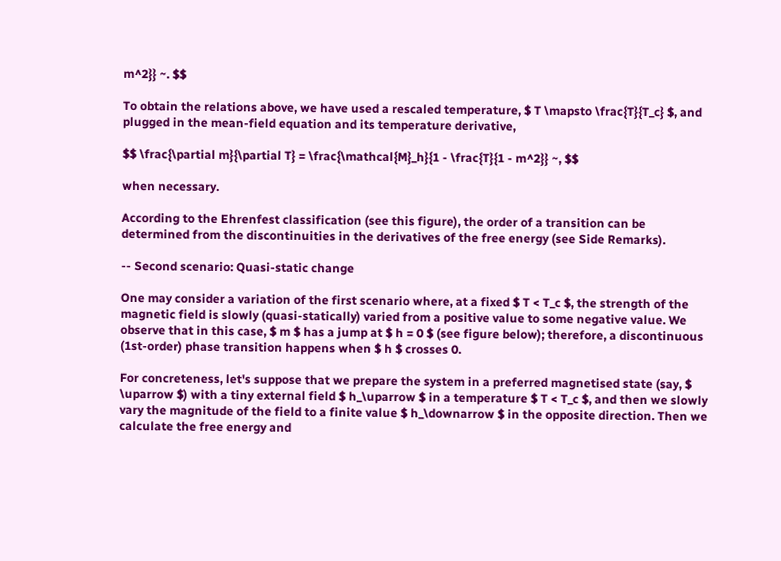m^2}} ~. $$

To obtain the relations above, we have used a rescaled temperature, $ T \mapsto \frac{T}{T_c} $, and plugged in the mean-field equation and its temperature derivative,

$$ \frac{\partial m}{\partial T} = \frac{\mathcal{M}_h}{1 - \frac{T}{1 - m^2}} ~, $$

when necessary.

According to the Ehrenfest classification (see this figure), the order of a transition can be determined from the discontinuities in the derivatives of the free energy (see Side Remarks).

-- Second scenario: Quasi-static change

One may consider a variation of the first scenario where, at a fixed $ T < T_c $, the strength of the magnetic field is slowly (quasi-statically) varied from a positive value to some negative value. We observe that in this case, $ m $ has a jump at $ h = 0 $ (see figure below); therefore, a discontinuous (1st-order) phase transition happens when $ h $ crosses 0.

For concreteness, let's suppose that we prepare the system in a preferred magnetised state (say, $ \uparrow $) with a tiny external field $ h_\uparrow $ in a temperature $ T < T_c $, and then we slowly vary the magnitude of the field to a finite value $ h_\downarrow $ in the opposite direction. Then we calculate the free energy and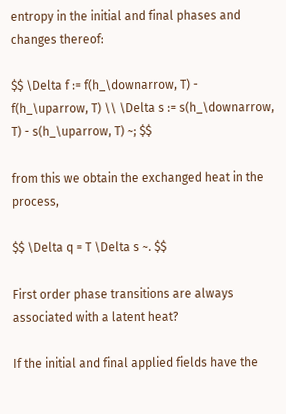entropy in the initial and final phases and changes thereof:

$$ \Delta f := f(h_\downarrow, T) - f(h_\uparrow, T) \\ \Delta s := s(h_\downarrow, T) - s(h_\uparrow, T) ~; $$

from this we obtain the exchanged heat in the process,

$$ \Delta q = T \Delta s ~. $$

First order phase transitions are always associated with a latent heat?

If the initial and final applied fields have the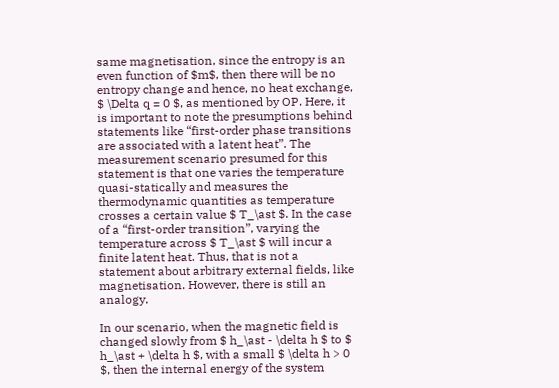same magnetisation, since the entropy is an even function of $m$, then there will be no entropy change and hence, no heat exchange, $ \Delta q = 0 $, as mentioned by OP. Here, it is important to note the presumptions behind statements like “first-order phase transitions are associated with a latent heat”. The measurement scenario presumed for this statement is that one varies the temperature quasi-statically and measures the thermodynamic quantities as temperature crosses a certain value $ T_\ast $. In the case of a “first-order transition”, varying the temperature across $ T_\ast $ will incur a finite latent heat. Thus, that is not a statement about arbitrary external fields, like magnetisation. However, there is still an analogy.

In our scenario, when the magnetic field is changed slowly from $ h_\ast - \delta h $ to $ h_\ast + \delta h $, with a small $ \delta h > 0 $, then the internal energy of the system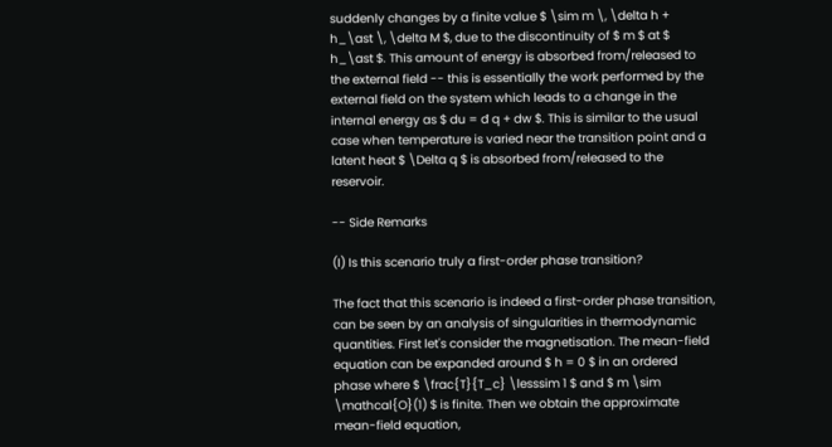suddenly changes by a finite value $ \sim m \, \delta h + h_\ast \, \delta M $, due to the discontinuity of $ m $ at $ h_\ast $. This amount of energy is absorbed from/released to the external field -- this is essentially the work performed by the external field on the system which leads to a change in the internal energy as $ du = đ q + dw $. This is similar to the usual case when temperature is varied near the transition point and a latent heat $ \Delta q $ is absorbed from/released to the reservoir.

-- Side Remarks

(I) Is this scenario truly a first-order phase transition?

The fact that this scenario is indeed a first-order phase transition, can be seen by an analysis of singularities in thermodynamic quantities. First let's consider the magnetisation. The mean-field equation can be expanded around $ h = 0 $ in an ordered phase where $ \frac{T}{T_c} \lesssim 1 $ and $ m \sim \mathcal{O}(1) $ is finite. Then we obtain the approximate mean-field equation,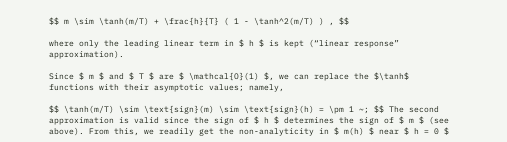$$ m \sim \tanh(m/T) + \frac{h}{T} ( 1 - \tanh^2(m/T) ) , $$

where only the leading linear term in $ h $ is kept (“linear response” approximation).

Since $ m $ and $ T $ are $ \mathcal{O}(1) $, we can replace the $\tanh$ functions with their asymptotic values; namely,

$$ \tanh(m/T) \sim \text{sign}(m) \sim \text{sign}(h) = \pm 1 ~; $$ The second approximation is valid since the sign of $ h $ determines the sign of $ m $ (see above). From this, we readily get the non-analyticity in $ m(h) $ near $ h = 0 $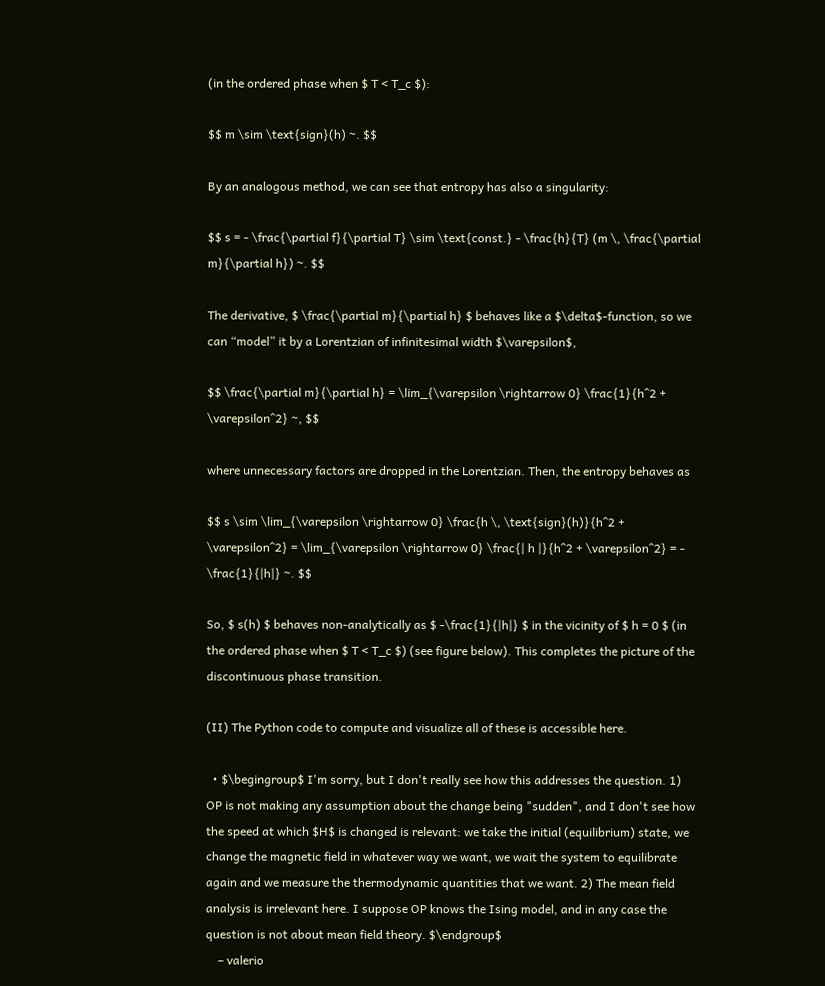(in the ordered phase when $ T < T_c $):

$$ m \sim \text{sign}(h) ~. $$

By an analogous method, we can see that entropy has also a singularity:

$$ s = - \frac{\partial f}{\partial T} \sim \text{const.} - \frac{h}{T} (m \, \frac{\partial m}{\partial h}) ~. $$

The derivative, $ \frac{\partial m}{\partial h} $ behaves like a $\delta$-function, so we can “model” it by a Lorentzian of infinitesimal width $\varepsilon$,

$$ \frac{\partial m}{\partial h} = \lim_{\varepsilon \rightarrow 0} \frac{1}{h^2 + \varepsilon^2} ~, $$

where unnecessary factors are dropped in the Lorentzian. Then, the entropy behaves as

$$ s \sim \lim_{\varepsilon \rightarrow 0} \frac{h \, \text{sign}(h)}{h^2 + \varepsilon^2} = \lim_{\varepsilon \rightarrow 0} \frac{| h |}{h^2 + \varepsilon^2} = - \frac{1}{|h|} ~. $$

So, $ s(h) $ behaves non-analytically as $ -\frac{1}{|h|} $ in the vicinity of $ h = 0 $ (in the ordered phase when $ T < T_c $) (see figure below). This completes the picture of the discontinuous phase transition.

(II) The Python code to compute and visualize all of these is accessible here.

  • $\begingroup$ I'm sorry, but I don't really see how this addresses the question. 1) OP is not making any assumption about the change being "sudden", and I don't see how the speed at which $H$ is changed is relevant: we take the initial (equilibrium) state, we change the magnetic field in whatever way we want, we wait the system to equilibrate again and we measure the thermodynamic quantities that we want. 2) The mean field analysis is irrelevant here. I suppose OP knows the Ising model, and in any case the question is not about mean field theory. $\endgroup$
    – valerio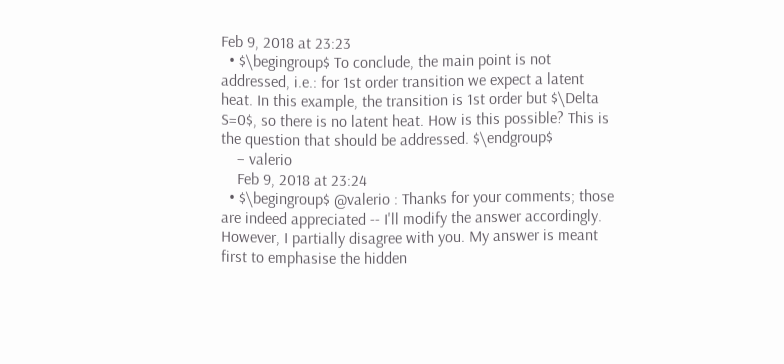Feb 9, 2018 at 23:23
  • $\begingroup$ To conclude, the main point is not addressed, i.e.: for 1st order transition we expect a latent heat. In this example, the transition is 1st order but $\Delta S=0$, so there is no latent heat. How is this possible? This is the question that should be addressed. $\endgroup$
    – valerio
    Feb 9, 2018 at 23:24
  • $\begingroup$ @valerio : Thanks for your comments; those are indeed appreciated -- I'll modify the answer accordingly. However, I partially disagree with you. My answer is meant first to emphasise the hidden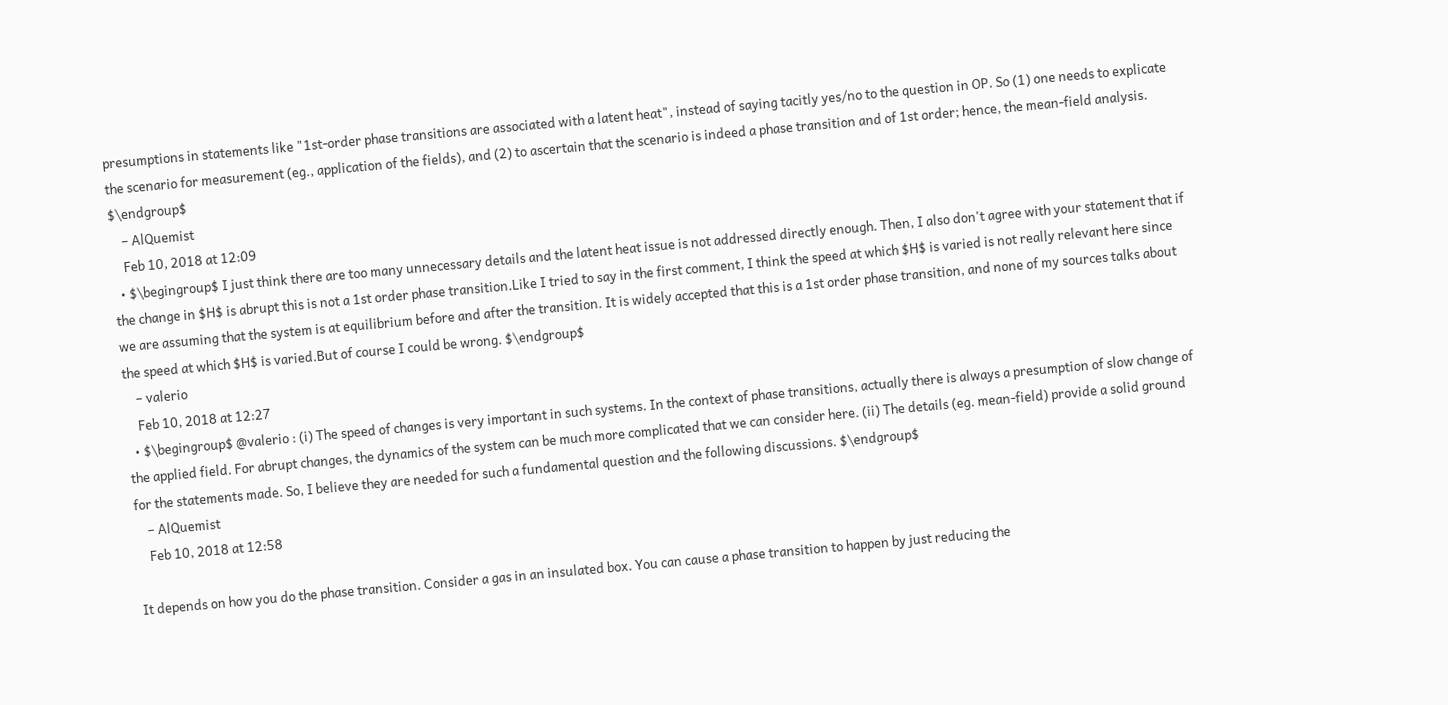presumptions in statements like "1st-order phase transitions are associated with a latent heat", instead of saying tacitly yes/no to the question in OP. So (1) one needs to explicate the scenario for measurement (eg., application of the fields), and (2) to ascertain that the scenario is indeed a phase transition and of 1st order; hence, the mean-field analysis. $\endgroup$
    – AlQuemist
    Feb 10, 2018 at 12:09
  • $\begingroup$ I just think there are too many unnecessary details and the latent heat issue is not addressed directly enough. Then, I also don't agree with your statement that if the change in $H$ is abrupt this is not a 1st order phase transition.Like I tried to say in the first comment, I think the speed at which $H$ is varied is not really relevant here since we are assuming that the system is at equilibrium before and after the transition. It is widely accepted that this is a 1st order phase transition, and none of my sources talks about the speed at which $H$ is varied.But of course I could be wrong. $\endgroup$
    – valerio
    Feb 10, 2018 at 12:27
  • $\begingroup$ @valerio : (i) The speed of changes is very important in such systems. In the context of phase transitions, actually there is always a presumption of slow change of the applied field. For abrupt changes, the dynamics of the system can be much more complicated that we can consider here. (ii) The details (eg. mean-field) provide a solid ground for the statements made. So, I believe they are needed for such a fundamental question and the following discussions. $\endgroup$
    – AlQuemist
    Feb 10, 2018 at 12:58

It depends on how you do the phase transition. Consider a gas in an insulated box. You can cause a phase transition to happen by just reducing the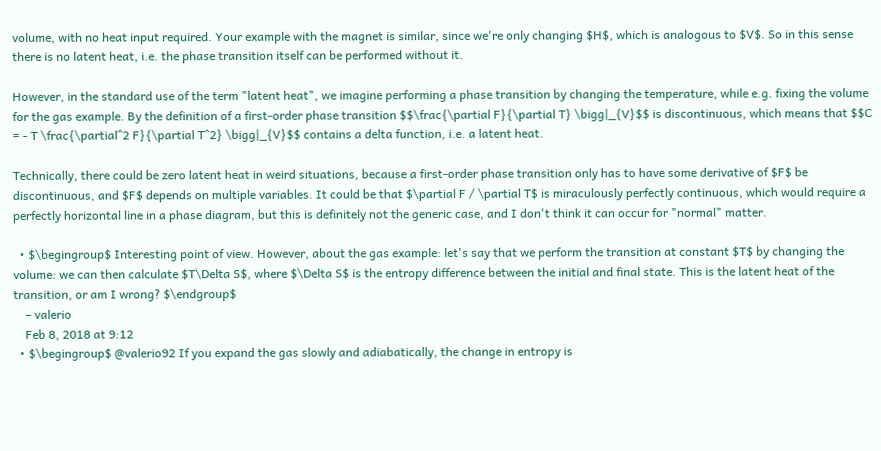volume, with no heat input required. Your example with the magnet is similar, since we're only changing $H$, which is analogous to $V$. So in this sense there is no latent heat, i.e. the phase transition itself can be performed without it.

However, in the standard use of the term "latent heat", we imagine performing a phase transition by changing the temperature, while e.g. fixing the volume for the gas example. By the definition of a first-order phase transition $$\frac{\partial F}{\partial T} \bigg|_{V}$$ is discontinuous, which means that $$C = - T \frac{\partial^2 F}{\partial T^2} \bigg|_{V}$$ contains a delta function, i.e. a latent heat.

Technically, there could be zero latent heat in weird situations, because a first-order phase transition only has to have some derivative of $F$ be discontinuous, and $F$ depends on multiple variables. It could be that $\partial F / \partial T$ is miraculously perfectly continuous, which would require a perfectly horizontal line in a phase diagram, but this is definitely not the generic case, and I don't think it can occur for "normal" matter.

  • $\begingroup$ Interesting point of view. However, about the gas example: let's say that we perform the transition at constant $T$ by changing the volume: we can then calculate $T\Delta S$, where $\Delta S$ is the entropy difference between the initial and final state. This is the latent heat of the transition, or am I wrong? $\endgroup$
    – valerio
    Feb 8, 2018 at 9:12
  • $\begingroup$ @valerio92 If you expand the gas slowly and adiabatically, the change in entropy is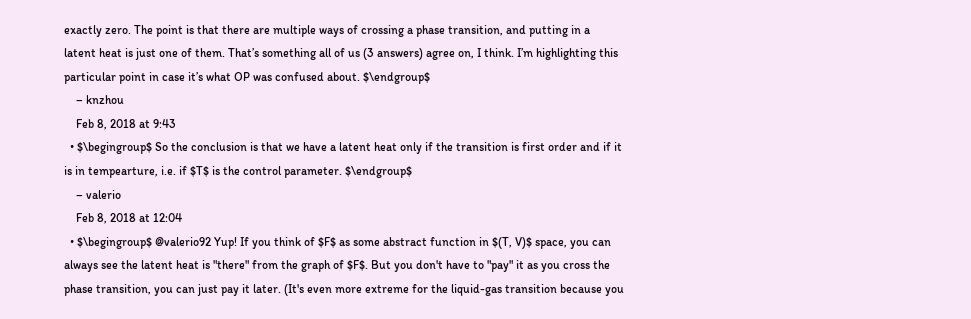exactly zero. The point is that there are multiple ways of crossing a phase transition, and putting in a latent heat is just one of them. That’s something all of us (3 answers) agree on, I think. I’m highlighting this particular point in case it’s what OP was confused about. $\endgroup$
    – knzhou
    Feb 8, 2018 at 9:43
  • $\begingroup$ So the conclusion is that we have a latent heat only if the transition is first order and if it is in tempearture, i.e. if $T$ is the control parameter. $\endgroup$
    – valerio
    Feb 8, 2018 at 12:04
  • $\begingroup$ @valerio92 Yup! If you think of $F$ as some abstract function in $(T, V)$ space, you can always see the latent heat is "there" from the graph of $F$. But you don't have to "pay" it as you cross the phase transition, you can just pay it later. (It's even more extreme for the liquid-gas transition because you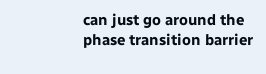can just go around the phase transition barrier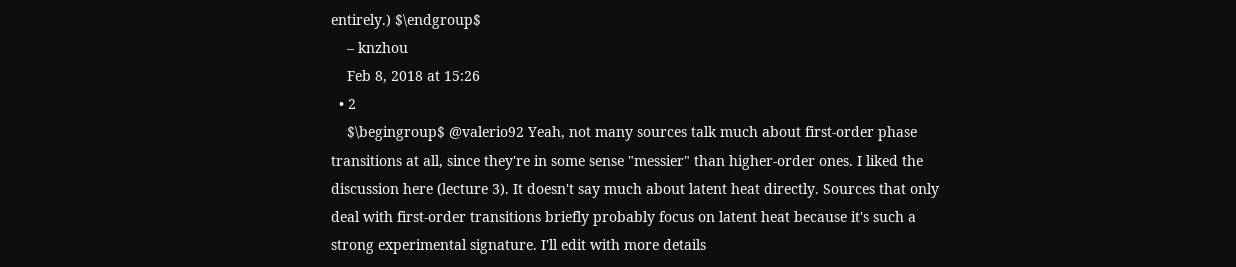entirely.) $\endgroup$
    – knzhou
    Feb 8, 2018 at 15:26
  • 2
    $\begingroup$ @valerio92 Yeah, not many sources talk much about first-order phase transitions at all, since they're in some sense "messier" than higher-order ones. I liked the discussion here (lecture 3). It doesn't say much about latent heat directly. Sources that only deal with first-order transitions briefly probably focus on latent heat because it's such a strong experimental signature. I'll edit with more details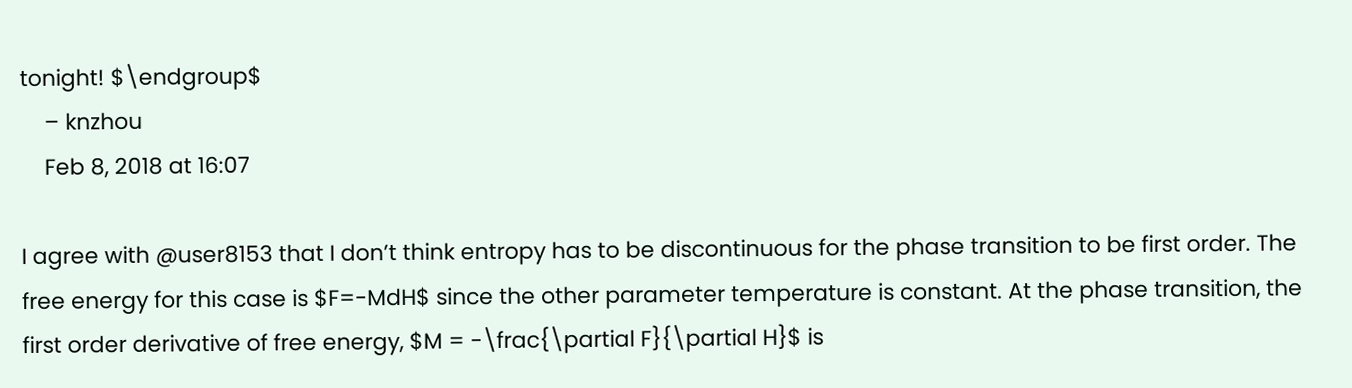tonight! $\endgroup$
    – knzhou
    Feb 8, 2018 at 16:07

I agree with @user8153 that I don’t think entropy has to be discontinuous for the phase transition to be first order. The free energy for this case is $F=-MdH$ since the other parameter temperature is constant. At the phase transition, the first order derivative of free energy, $M = -\frac{\partial F}{\partial H}$ is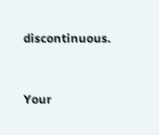discontinuous.


Your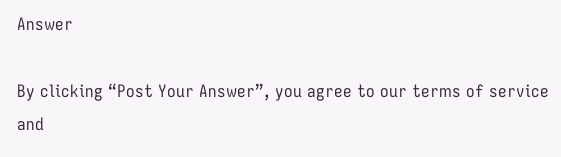Answer

By clicking “Post Your Answer”, you agree to our terms of service and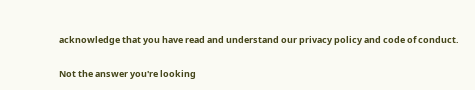acknowledge that you have read and understand our privacy policy and code of conduct.

Not the answer you're looking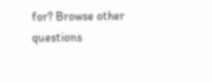for? Browse other questions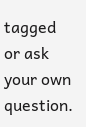tagged or ask your own question.